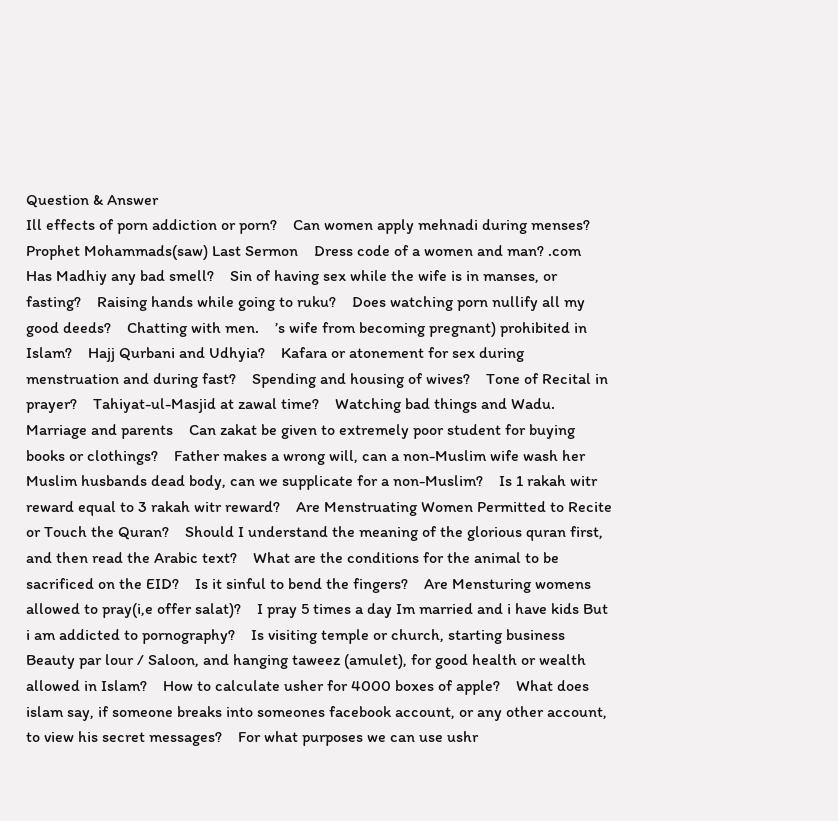Question & Answer
Ill effects of porn addiction or porn?    Can women apply mehnadi during menses?    Prophet Mohammads(saw) Last Sermon    Dress code of a women and man? .com    Has Madhiy any bad smell?    Sin of having sex while the wife is in manses, or fasting?    Raising hands while going to ruku?    Does watching porn nullify all my good deeds?    Chatting with men.    ’s wife from becoming pregnant) prohibited in Islam?    Hajj Qurbani and Udhyia?    Kafara or atonement for sex during menstruation and during fast?    Spending and housing of wives?    Tone of Recital in prayer?    Tahiyat-ul-Masjid at zawal time?    Watching bad things and Wadu.    Marriage and parents    Can zakat be given to extremely poor student for buying books or clothings?    Father makes a wrong will, can a non-Muslim wife wash her Muslim husbands dead body, can we supplicate for a non-Muslim?    Is 1 rakah witr reward equal to 3 rakah witr reward?    Are Menstruating Women Permitted to Recite or Touch the Quran?    Should I understand the meaning of the glorious quran first, and then read the Arabic text?    What are the conditions for the animal to be sacrificed on the EID?    Is it sinful to bend the fingers?    Are Mensturing womens allowed to pray(i,e offer salat)?    I pray 5 times a day Im married and i have kids But i am addicted to pornography?    Is visiting temple or church, starting business Beauty par lour / Saloon, and hanging taweez (amulet), for good health or wealth allowed in Islam?    How to calculate usher for 4000 boxes of apple?    What does islam say, if someone breaks into someones facebook account, or any other account, to view his secret messages?    For what purposes we can use ushr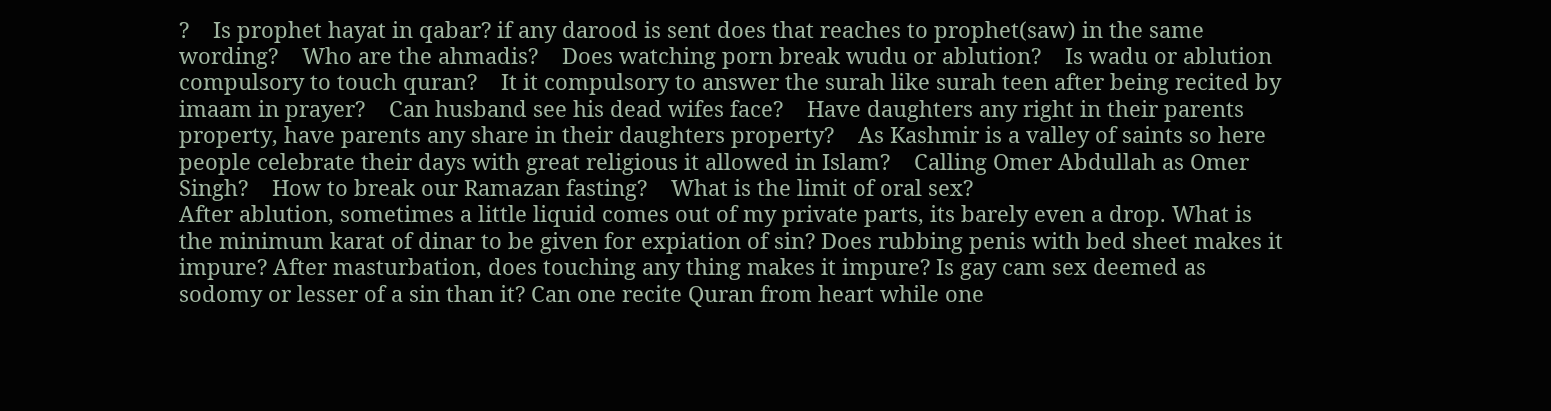?    Is prophet hayat in qabar? if any darood is sent does that reaches to prophet(saw) in the same wording?    Who are the ahmadis?    Does watching porn break wudu or ablution?    Is wadu or ablution compulsory to touch quran?    It it compulsory to answer the surah like surah teen after being recited by imaam in prayer?    Can husband see his dead wifes face?    Have daughters any right in their parents property, have parents any share in their daughters property?    As Kashmir is a valley of saints so here people celebrate their days with great religious it allowed in Islam?    Calling Omer Abdullah as Omer Singh?    How to break our Ramazan fasting?    What is the limit of oral sex?
After ablution, sometimes a little liquid comes out of my private parts, its barely even a drop. What is the minimum karat of dinar to be given for expiation of sin? Does rubbing penis with bed sheet makes it impure? After masturbation, does touching any thing makes it impure? Is gay cam sex deemed as sodomy or lesser of a sin than it? Can one recite Quran from heart while one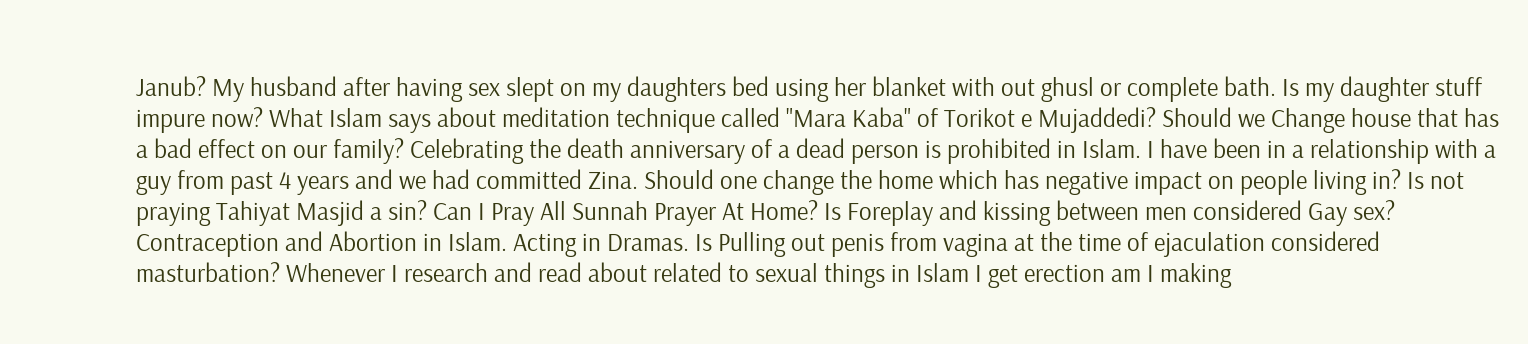Janub? My husband after having sex slept on my daughters bed using her blanket with out ghusl or complete bath. Is my daughter stuff impure now? What Islam says about meditation technique called "Mara Kaba" of Torikot e Mujaddedi? Should we Change house that has a bad effect on our family? Celebrating the death anniversary of a dead person is prohibited in Islam. I have been in a relationship with a guy from past 4 years and we had committed Zina. Should one change the home which has negative impact on people living in? Is not praying Tahiyat Masjid a sin? Can I Pray All Sunnah Prayer At Home? Is Foreplay and kissing between men considered Gay sex? Contraception and Abortion in Islam. Acting in Dramas. Is Pulling out penis from vagina at the time of ejaculation considered masturbation? Whenever I research and read about related to sexual things in Islam I get erection am I making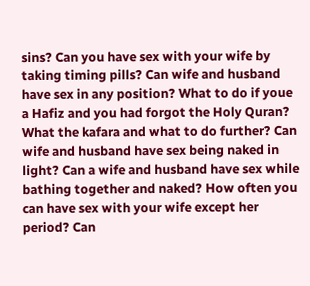sins? Can you have sex with your wife by taking timing pills? Can wife and husband have sex in any position? What to do if youe a Hafiz and you had forgot the Holy Quran? What the kafara and what to do further? Can wife and husband have sex being naked in light? Can a wife and husband have sex while bathing together and naked? How often you can have sex with your wife except her period? Can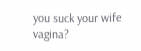you suck your wife vagina?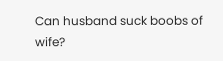Can husband suck boobs of wife?